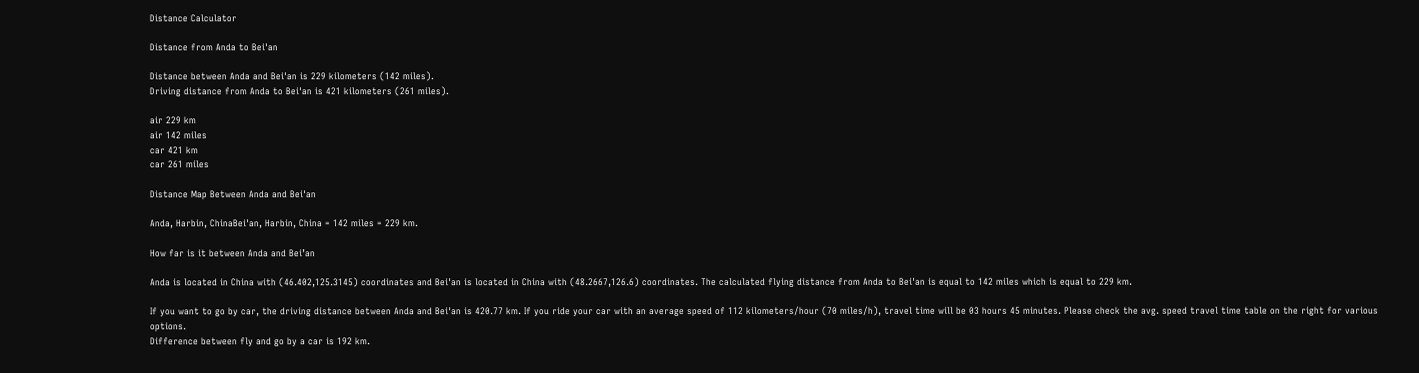Distance Calculator

Distance from Anda to Bei'an

Distance between Anda and Bei'an is 229 kilometers (142 miles).
Driving distance from Anda to Bei'an is 421 kilometers (261 miles).

air 229 km
air 142 miles
car 421 km
car 261 miles

Distance Map Between Anda and Bei'an

Anda, Harbin, ChinaBei'an, Harbin, China = 142 miles = 229 km.

How far is it between Anda and Bei’an

Anda is located in China with (46.402,125.3145) coordinates and Bei'an is located in China with (48.2667,126.6) coordinates. The calculated flying distance from Anda to Bei'an is equal to 142 miles which is equal to 229 km.

If you want to go by car, the driving distance between Anda and Bei'an is 420.77 km. If you ride your car with an average speed of 112 kilometers/hour (70 miles/h), travel time will be 03 hours 45 minutes. Please check the avg. speed travel time table on the right for various options.
Difference between fly and go by a car is 192 km.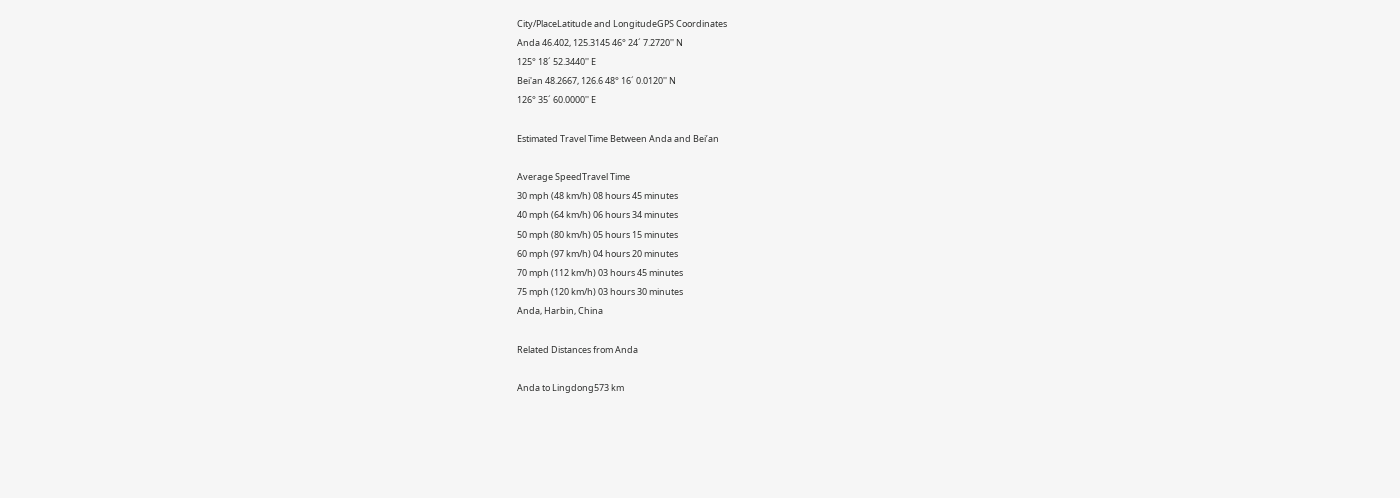City/PlaceLatitude and LongitudeGPS Coordinates
Anda 46.402, 125.3145 46° 24´ 7.2720'' N
125° 18´ 52.3440'' E
Bei'an 48.2667, 126.6 48° 16´ 0.0120'' N
126° 35´ 60.0000'' E

Estimated Travel Time Between Anda and Bei’an

Average SpeedTravel Time
30 mph (48 km/h) 08 hours 45 minutes
40 mph (64 km/h) 06 hours 34 minutes
50 mph (80 km/h) 05 hours 15 minutes
60 mph (97 km/h) 04 hours 20 minutes
70 mph (112 km/h) 03 hours 45 minutes
75 mph (120 km/h) 03 hours 30 minutes
Anda, Harbin, China

Related Distances from Anda

Anda to Lingdong573 km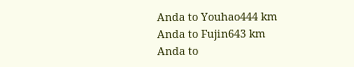Anda to Youhao444 km
Anda to Fujin643 km
Anda to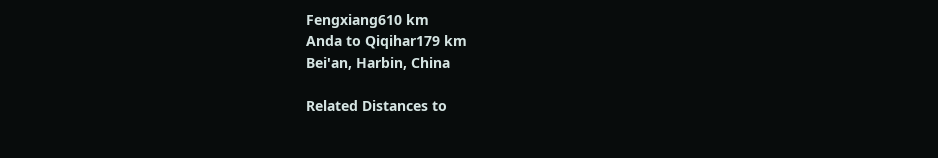Fengxiang610 km
Anda to Qiqihar179 km
Bei'an, Harbin, China

Related Distances to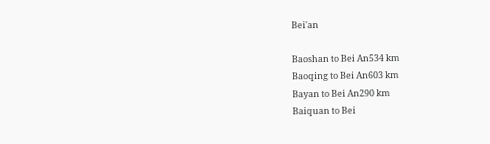Bei'an

Baoshan to Bei An534 km
Baoqing to Bei An603 km
Bayan to Bei An290 km
Baiquan to Bei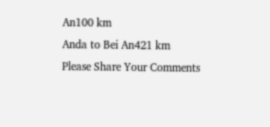An100 km
Anda to Bei An421 km
Please Share Your Comments